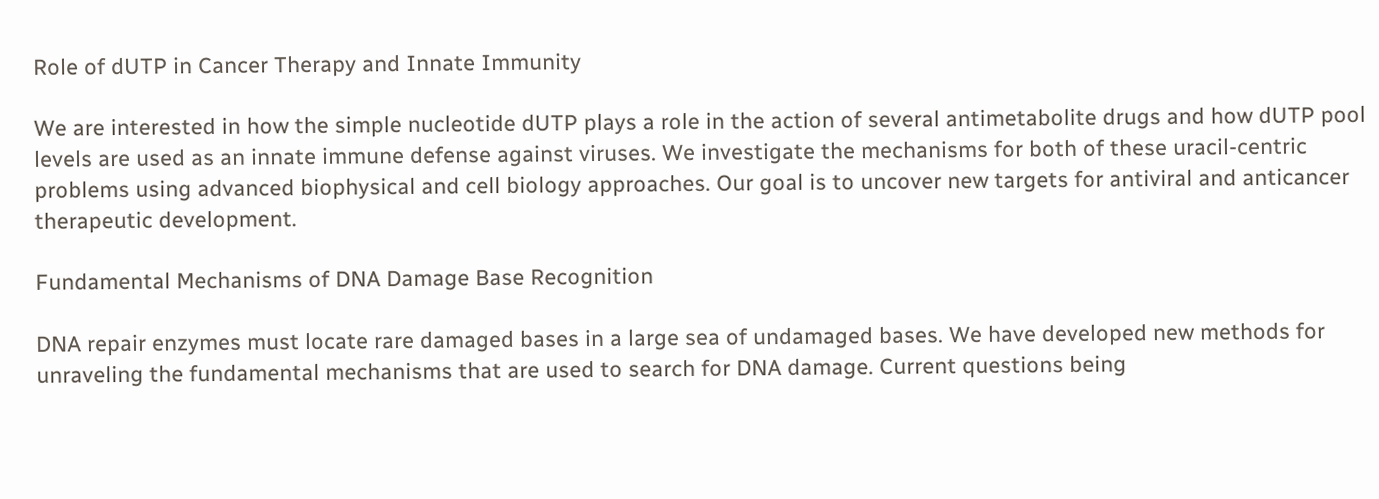Role of dUTP in Cancer Therapy and Innate Immunity

We are interested in how the simple nucleotide dUTP plays a role in the action of several antimetabolite drugs and how dUTP pool levels are used as an innate immune defense against viruses. We investigate the mechanisms for both of these uracil-centric problems using advanced biophysical and cell biology approaches. Our goal is to uncover new targets for antiviral and anticancer therapeutic development.

Fundamental Mechanisms of DNA Damage Base Recognition

DNA repair enzymes must locate rare damaged bases in a large sea of undamaged bases. We have developed new methods for unraveling the fundamental mechanisms that are used to search for DNA damage. Current questions being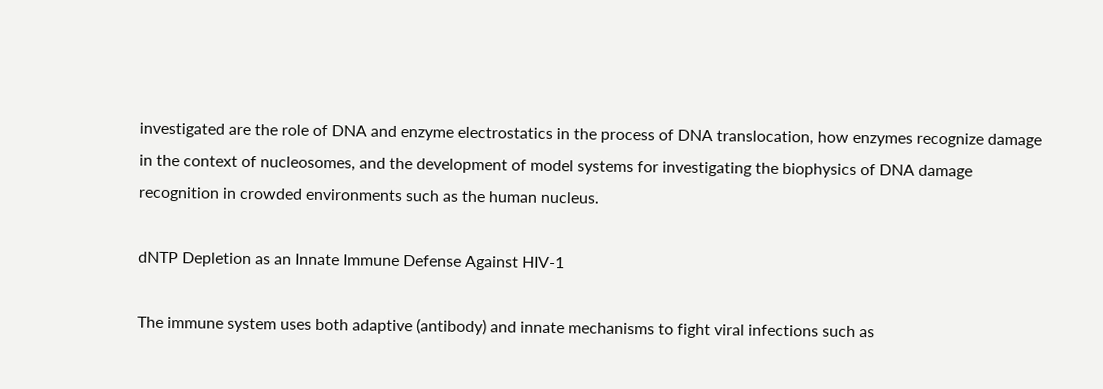investigated are the role of DNA and enzyme electrostatics in the process of DNA translocation, how enzymes recognize damage in the context of nucleosomes, and the development of model systems for investigating the biophysics of DNA damage recognition in crowded environments such as the human nucleus.

dNTP Depletion as an Innate Immune Defense Against HIV-1

The immune system uses both adaptive (antibody) and innate mechanisms to fight viral infections such as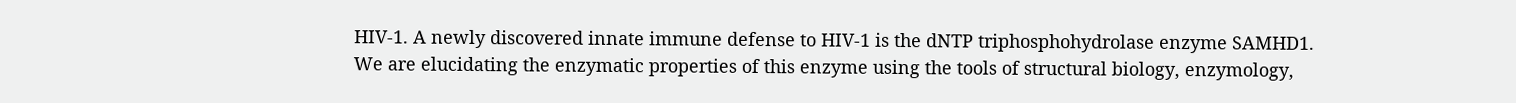HIV-1. A newly discovered innate immune defense to HIV-1 is the dNTP triphosphohydrolase enzyme SAMHD1. We are elucidating the enzymatic properties of this enzyme using the tools of structural biology, enzymology,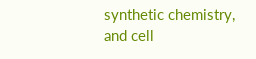synthetic chemistry, and cell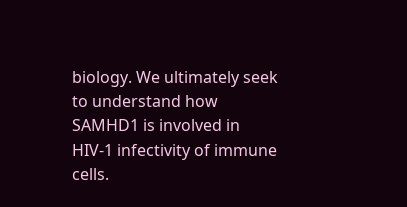biology. We ultimately seek to understand how SAMHD1 is involved in HIV-1 infectivity of immune cells.